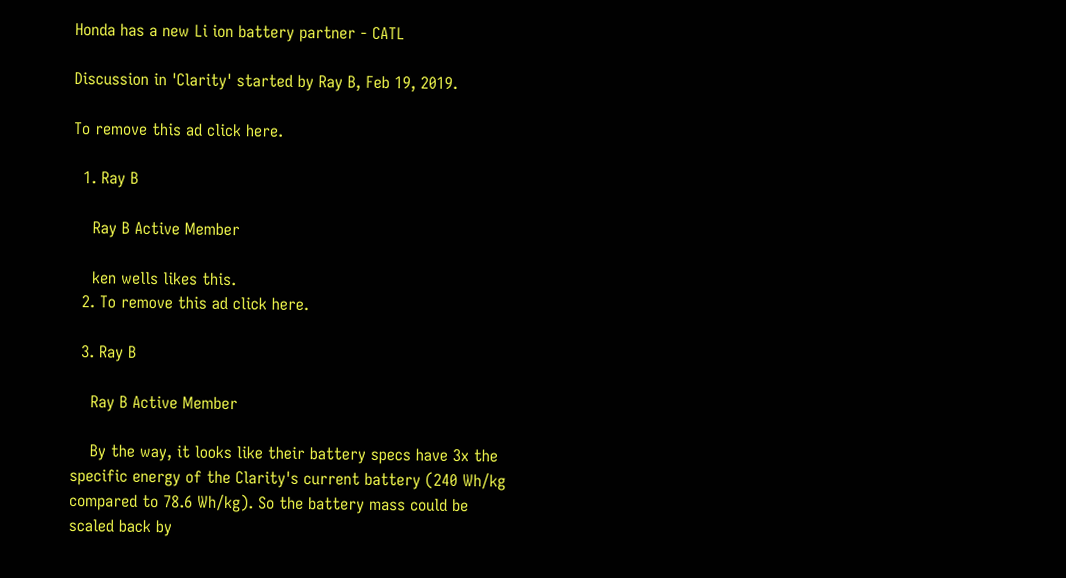Honda has a new Li ion battery partner - CATL

Discussion in 'Clarity' started by Ray B, Feb 19, 2019.

To remove this ad click here.

  1. Ray B

    Ray B Active Member

    ken wells likes this.
  2. To remove this ad click here.

  3. Ray B

    Ray B Active Member

    By the way, it looks like their battery specs have 3x the specific energy of the Clarity's current battery (240 Wh/kg compared to 78.6 Wh/kg). So the battery mass could be scaled back by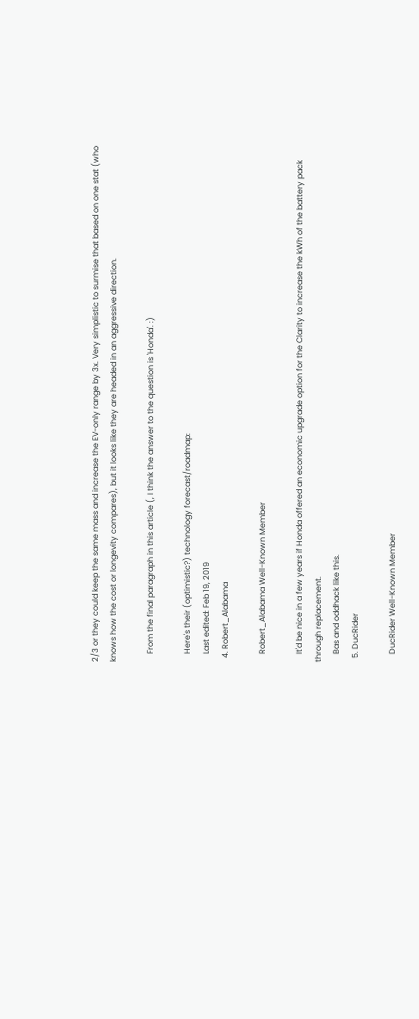2/3 or they could keep the same mass and increase the EV-only range by 3x. Very simplistic to surmise that based on one stat (who knows how the cost or longevity compares), but it looks like they are headed in an aggressive direction.

    From the final paragraph in this article (, I think the answer to the question is 'Honda'. :)

    Here's their (optimistic?) technology forecast/roadmap:
    Last edited: Feb 19, 2019
  4. Robert_Alabama

    Robert_Alabama Well-Known Member

    It'd be nice in a few years if Honda offered an economic upgrade option for the Clarity to increase the kWh of the battery pack through replacement.
    Bas and oddhack like this.
  5. DucRider

    DucRider Well-Known Member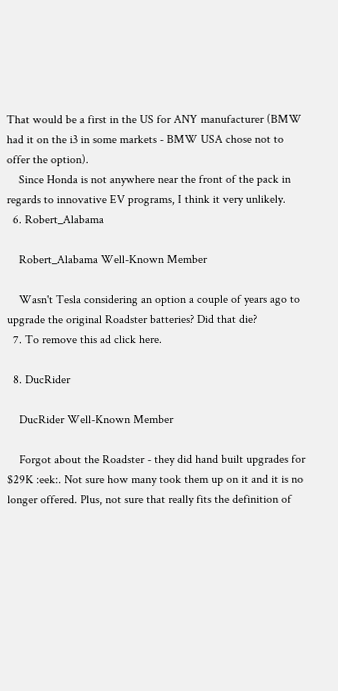That would be a first in the US for ANY manufacturer (BMW had it on the i3 in some markets - BMW USA chose not to offer the option).
    Since Honda is not anywhere near the front of the pack in regards to innovative EV programs, I think it very unlikely.
  6. Robert_Alabama

    Robert_Alabama Well-Known Member

    Wasn't Tesla considering an option a couple of years ago to upgrade the original Roadster batteries? Did that die?
  7. To remove this ad click here.

  8. DucRider

    DucRider Well-Known Member

    Forgot about the Roadster - they did hand built upgrades for $29K :eek:. Not sure how many took them up on it and it is no longer offered. Plus, not sure that really fits the definition of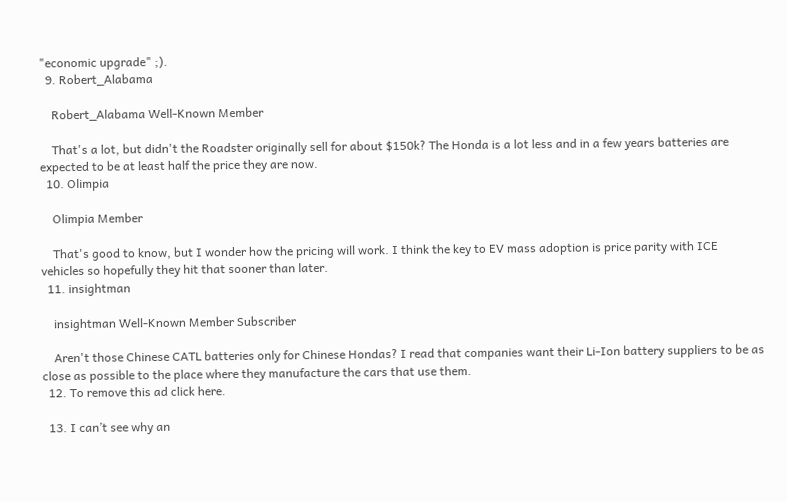"economic upgrade" ;).
  9. Robert_Alabama

    Robert_Alabama Well-Known Member

    That's a lot, but didn't the Roadster originally sell for about $150k? The Honda is a lot less and in a few years batteries are expected to be at least half the price they are now.
  10. Olimpia

    Olimpia Member

    That's good to know, but I wonder how the pricing will work. I think the key to EV mass adoption is price parity with ICE vehicles so hopefully they hit that sooner than later.
  11. insightman

    insightman Well-Known Member Subscriber

    Aren't those Chinese CATL batteries only for Chinese Hondas? I read that companies want their Li-Ion battery suppliers to be as close as possible to the place where they manufacture the cars that use them.
  12. To remove this ad click here.

  13. I can’t see why an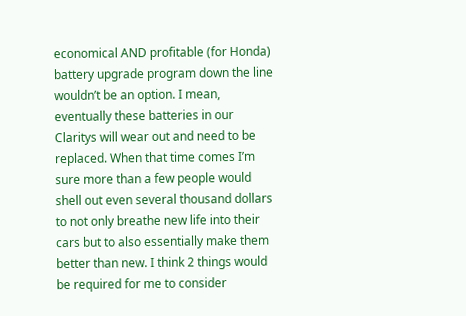economical AND profitable (for Honda) battery upgrade program down the line wouldn’t be an option. I mean, eventually these batteries in our Claritys will wear out and need to be replaced. When that time comes I’m sure more than a few people would shell out even several thousand dollars to not only breathe new life into their cars but to also essentially make them better than new. I think 2 things would be required for me to consider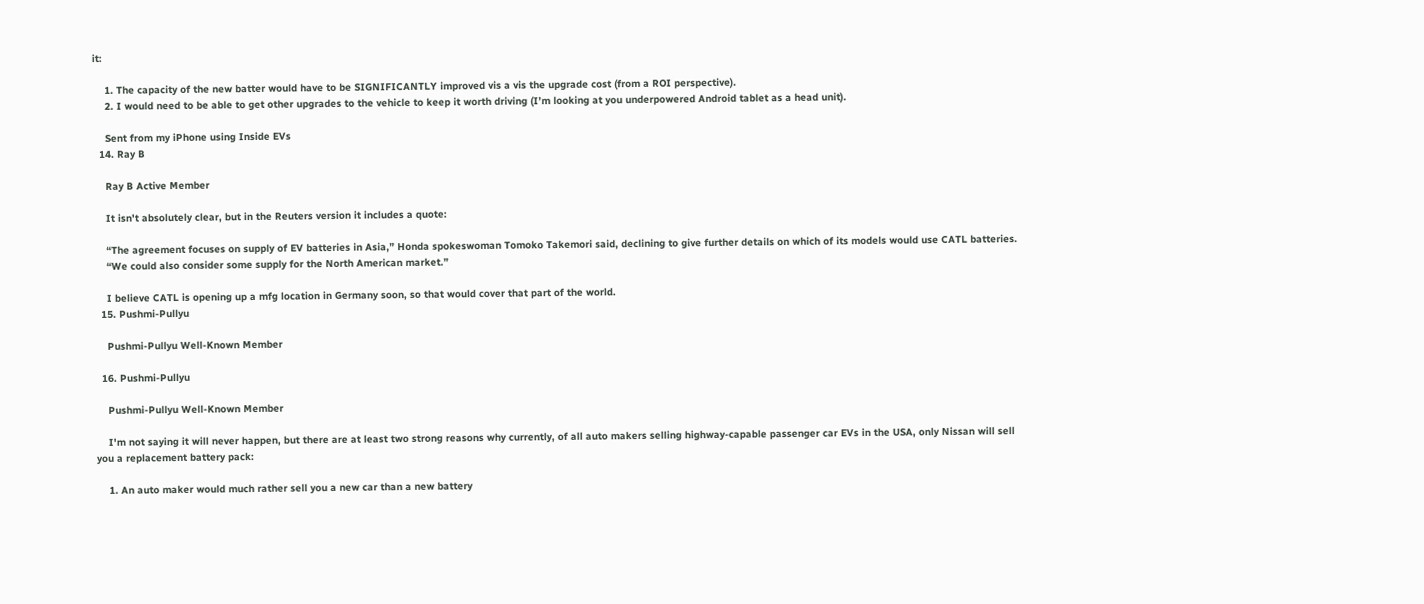it:

    1. The capacity of the new batter would have to be SIGNIFICANTLY improved vis a vis the upgrade cost (from a ROI perspective).
    2. I would need to be able to get other upgrades to the vehicle to keep it worth driving (I’m looking at you underpowered Android tablet as a head unit).

    Sent from my iPhone using Inside EVs
  14. Ray B

    Ray B Active Member

    It isn't absolutely clear, but in the Reuters version it includes a quote:

    “The agreement focuses on supply of EV batteries in Asia,” Honda spokeswoman Tomoko Takemori said, declining to give further details on which of its models would use CATL batteries.
    “We could also consider some supply for the North American market.”

    I believe CATL is opening up a mfg location in Germany soon, so that would cover that part of the world.
  15. Pushmi-Pullyu

    Pushmi-Pullyu Well-Known Member

  16. Pushmi-Pullyu

    Pushmi-Pullyu Well-Known Member

    I'm not saying it will never happen, but there are at least two strong reasons why currently, of all auto makers selling highway-capable passenger car EVs in the USA, only Nissan will sell you a replacement battery pack:

    1. An auto maker would much rather sell you a new car than a new battery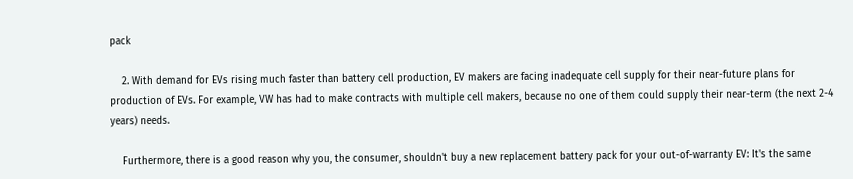pack

    2. With demand for EVs rising much faster than battery cell production, EV makers are facing inadequate cell supply for their near-future plans for production of EVs. For example, VW has had to make contracts with multiple cell makers, because no one of them could supply their near-term (the next 2-4 years) needs.

    Furthermore, there is a good reason why you, the consumer, shouldn't buy a new replacement battery pack for your out-of-warranty EV: It's the same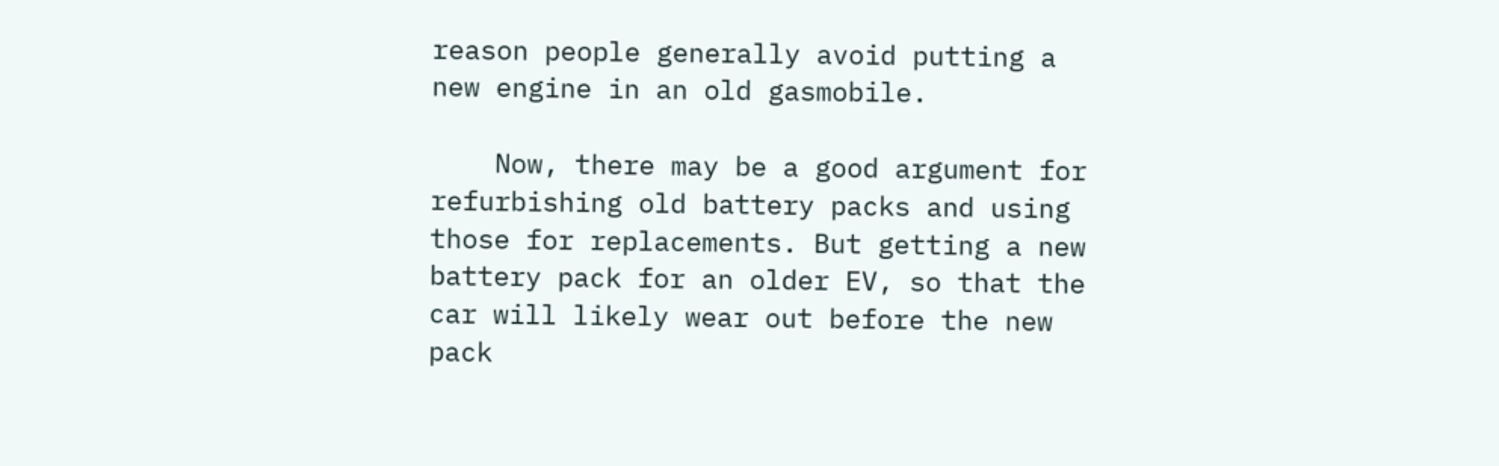reason people generally avoid putting a new engine in an old gasmobile.

    Now, there may be a good argument for refurbishing old battery packs and using those for replacements. But getting a new battery pack for an older EV, so that the car will likely wear out before the new pack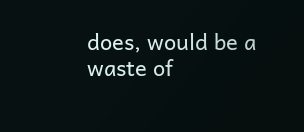does, would be a waste of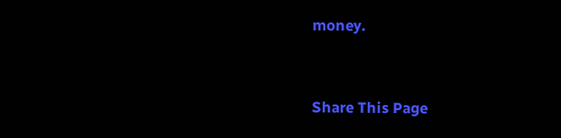money.


Share This Page